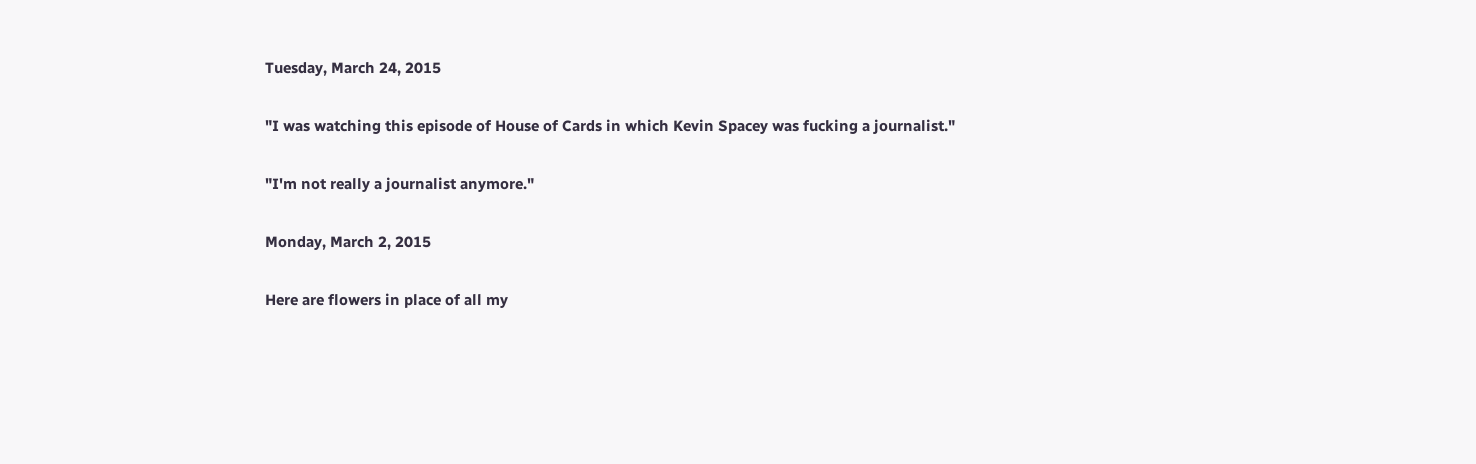Tuesday, March 24, 2015

"I was watching this episode of House of Cards in which Kevin Spacey was fucking a journalist."

"I'm not really a journalist anymore."

Monday, March 2, 2015

Here are flowers in place of all my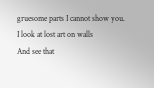gruesome parts I cannot show you.
I look at lost art on walls
And see that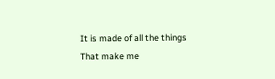It is made of all the things
That make me